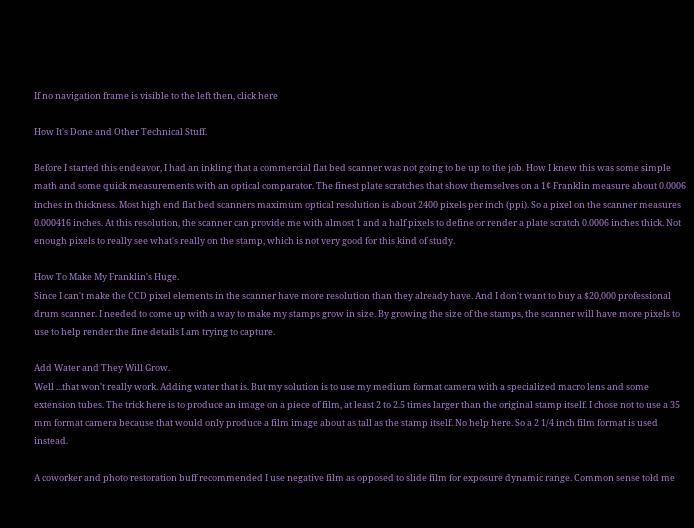If no navigation frame is visible to the left then, click here

How It's Done and Other Technical Stuff.

Before I started this endeavor, I had an inkling that a commercial flat bed scanner was not going to be up to the job. How I knew this was some simple math and some quick measurements with an optical comparator. The finest plate scratches that show themselves on a 1¢ Franklin measure about 0.0006 inches in thickness. Most high end flat bed scanners maximum optical resolution is about 2400 pixels per inch (ppi). So a pixel on the scanner measures 0.000416 inches. At this resolution, the scanner can provide me with almost 1 and a half pixels to define or render a plate scratch 0.0006 inches thick. Not enough pixels to really see what's really on the stamp, which is not very good for this kind of study.

How To Make My Franklin's Huge.
Since I can't make the CCD pixel elements in the scanner have more resolution than they already have. And I don't want to buy a $20,000 professional drum scanner. I needed to come up with a way to make my stamps grow in size. By growing the size of the stamps, the scanner will have more pixels to use to help render the fine details I am trying to capture.

Add Water and They Will Grow.
Well ...that won't really work. Adding water that is. But my solution is to use my medium format camera with a specialized macro lens and some extension tubes. The trick here is to produce an image on a piece of film, at least 2 to 2.5 times larger than the original stamp itself. I chose not to use a 35 mm format camera because that would only produce a film image about as tall as the stamp itself. No help here. So a 2 1/4 inch film format is used instead.

A coworker and photo restoration buff recommended I use negative film as opposed to slide film for exposure dynamic range. Common sense told me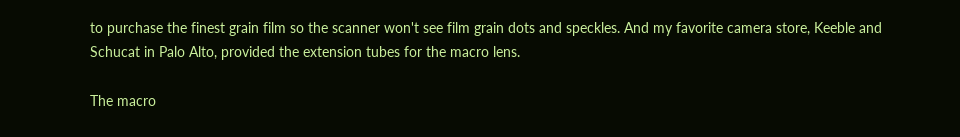to purchase the finest grain film so the scanner won't see film grain dots and speckles. And my favorite camera store, Keeble and Schucat in Palo Alto, provided the extension tubes for the macro lens.

The macro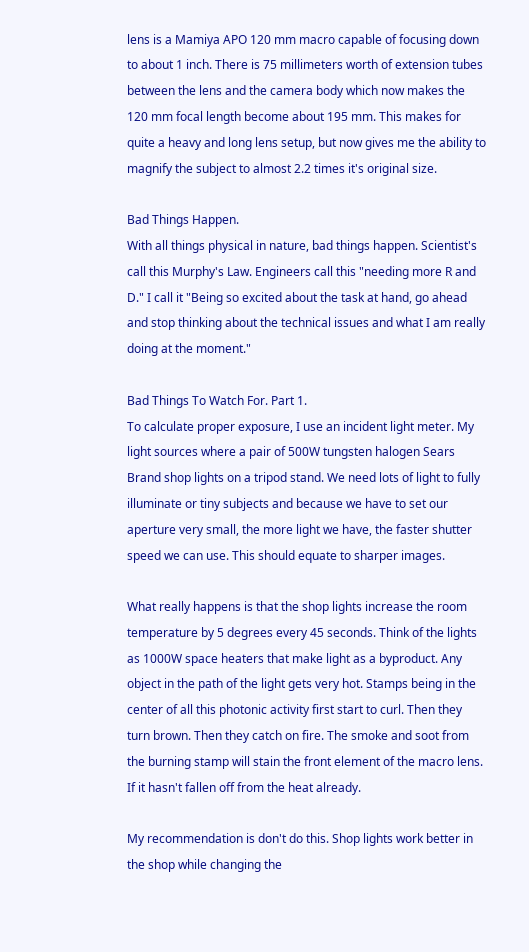lens is a Mamiya APO 120 mm macro capable of focusing down to about 1 inch. There is 75 millimeters worth of extension tubes between the lens and the camera body which now makes the 120 mm focal length become about 195 mm. This makes for quite a heavy and long lens setup, but now gives me the ability to magnify the subject to almost 2.2 times it's original size.

Bad Things Happen.
With all things physical in nature, bad things happen. Scientist's call this Murphy's Law. Engineers call this "needing more R and D." I call it "Being so excited about the task at hand, go ahead and stop thinking about the technical issues and what I am really doing at the moment."

Bad Things To Watch For. Part 1.
To calculate proper exposure, I use an incident light meter. My light sources where a pair of 500W tungsten halogen Sears Brand shop lights on a tripod stand. We need lots of light to fully illuminate or tiny subjects and because we have to set our aperture very small, the more light we have, the faster shutter speed we can use. This should equate to sharper images.

What really happens is that the shop lights increase the room temperature by 5 degrees every 45 seconds. Think of the lights as 1000W space heaters that make light as a byproduct. Any object in the path of the light gets very hot. Stamps being in the center of all this photonic activity first start to curl. Then they turn brown. Then they catch on fire. The smoke and soot from the burning stamp will stain the front element of the macro lens. If it hasn't fallen off from the heat already.

My recommendation is don't do this. Shop lights work better in the shop while changing the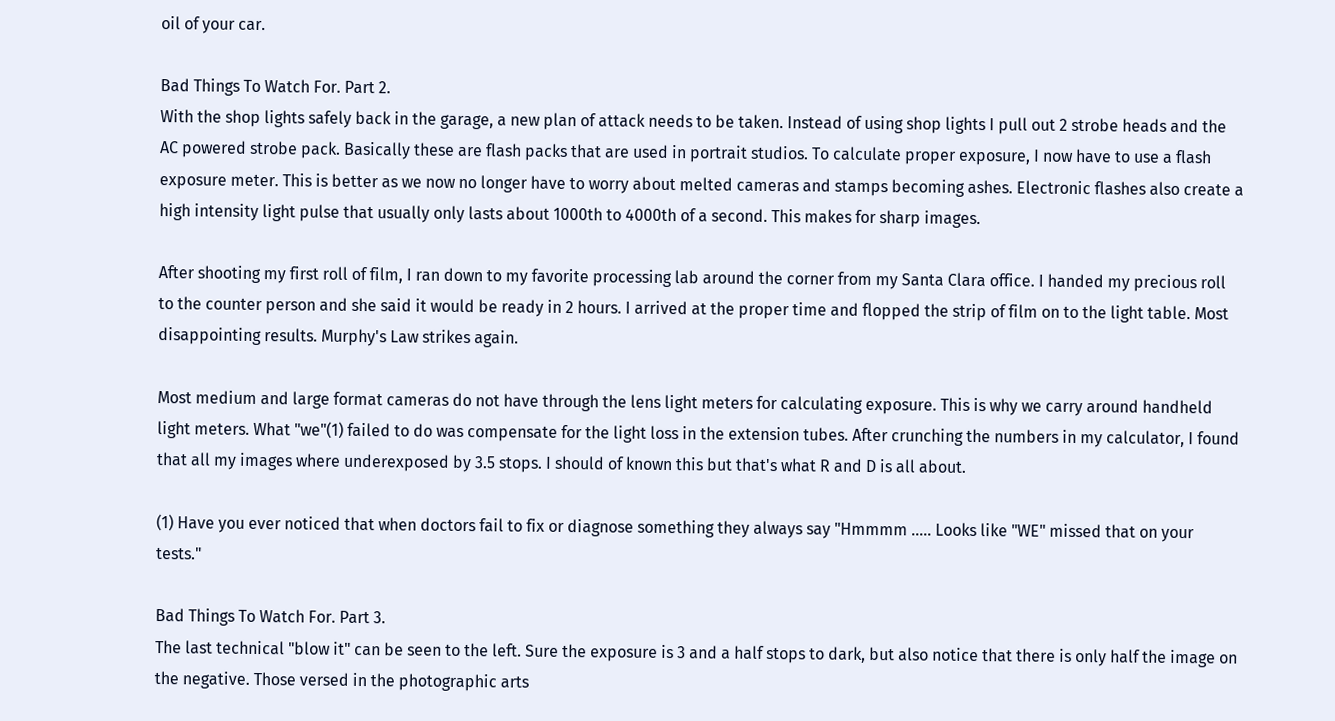oil of your car.

Bad Things To Watch For. Part 2.
With the shop lights safely back in the garage, a new plan of attack needs to be taken. Instead of using shop lights I pull out 2 strobe heads and the AC powered strobe pack. Basically these are flash packs that are used in portrait studios. To calculate proper exposure, I now have to use a flash exposure meter. This is better as we now no longer have to worry about melted cameras and stamps becoming ashes. Electronic flashes also create a high intensity light pulse that usually only lasts about 1000th to 4000th of a second. This makes for sharp images.

After shooting my first roll of film, I ran down to my favorite processing lab around the corner from my Santa Clara office. I handed my precious roll to the counter person and she said it would be ready in 2 hours. I arrived at the proper time and flopped the strip of film on to the light table. Most disappointing results. Murphy's Law strikes again.

Most medium and large format cameras do not have through the lens light meters for calculating exposure. This is why we carry around handheld light meters. What "we"(1) failed to do was compensate for the light loss in the extension tubes. After crunching the numbers in my calculator, I found that all my images where underexposed by 3.5 stops. I should of known this but that's what R and D is all about.

(1) Have you ever noticed that when doctors fail to fix or diagnose something they always say "Hmmmm ..... Looks like "WE" missed that on your tests."

Bad Things To Watch For. Part 3.
The last technical "blow it" can be seen to the left. Sure the exposure is 3 and a half stops to dark, but also notice that there is only half the image on the negative. Those versed in the photographic arts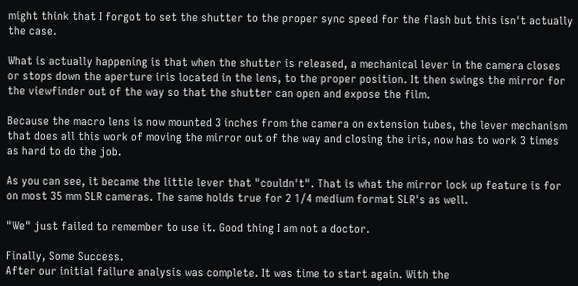might think that I forgot to set the shutter to the proper sync speed for the flash but this isn't actually the case.

What is actually happening is that when the shutter is released, a mechanical lever in the camera closes or stops down the aperture iris located in the lens, to the proper position. It then swings the mirror for the viewfinder out of the way so that the shutter can open and expose the film.

Because the macro lens is now mounted 3 inches from the camera on extension tubes, the lever mechanism that does all this work of moving the mirror out of the way and closing the iris, now has to work 3 times as hard to do the job.

As you can see, it became the little lever that "couldn't". That is what the mirror lock up feature is for on most 35 mm SLR cameras. The same holds true for 2 1/4 medium format SLR's as well.

"We" just failed to remember to use it. Good thing I am not a doctor.

Finally, Some Success.
After our initial failure analysis was complete. It was time to start again. With the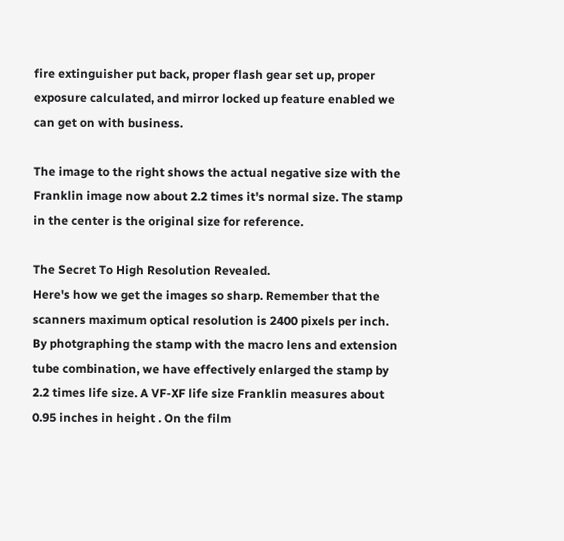fire extinguisher put back, proper flash gear set up, proper exposure calculated, and mirror locked up feature enabled we can get on with business.

The image to the right shows the actual negative size with the Franklin image now about 2.2 times it's normal size. The stamp in the center is the original size for reference.

The Secret To High Resolution Revealed.
Here's how we get the images so sharp. Remember that the scanners maximum optical resolution is 2400 pixels per inch. By photgraphing the stamp with the macro lens and extension tube combination, we have effectively enlarged the stamp by 2.2 times life size. A VF-XF life size Franklin measures about 0.95 inches in height . On the film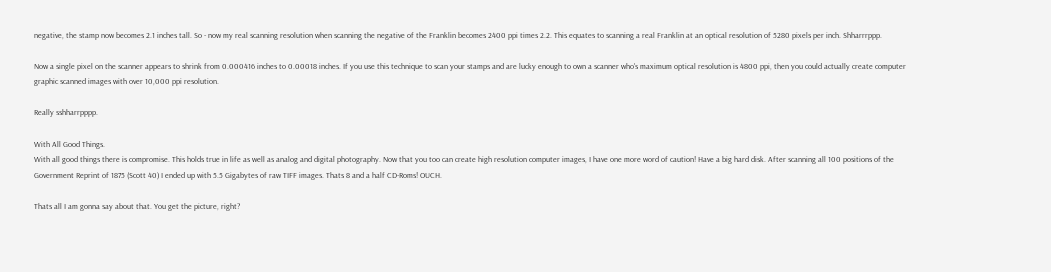negative, the stamp now becomes 2.1 inches tall. So - now my real scanning resolution when scanning the negative of the Franklin becomes 2400 ppi times 2.2. This equates to scanning a real Franklin at an optical resolution of 5280 pixels per inch. Shharrrppp.

Now a single pixel on the scanner appears to shrink from 0.000416 inches to 0.00018 inches. If you use this technique to scan your stamps and are lucky enough to own a scanner who's maximum optical resolution is 4800 ppi, then you could actually create computer graphic scanned images with over 10,000 ppi resolution.

Really sshharrpppp.

With All Good Things.
With all good things there is compromise. This holds true in life as well as analog and digital photography. Now that you too can create high resolution computer images, I have one more word of caution! Have a big hard disk. After scanning all 100 positions of the Government Reprint of 1875 (Scott 40) I ended up with 5.5 Gigabytes of raw TIFF images. Thats 8 and a half CD-Roms! OUCH.

Thats all I am gonna say about that. You get the picture, right?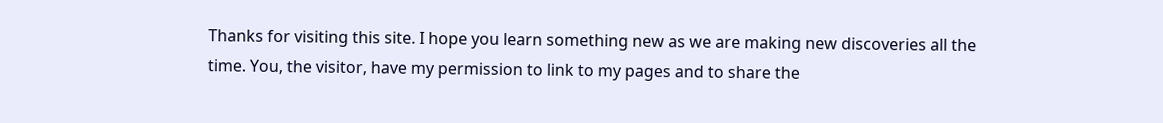Thanks for visiting this site. I hope you learn something new as we are making new discoveries all the time. You, the visitor, have my permission to link to my pages and to share the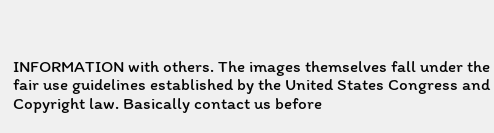INFORMATION with others. The images themselves fall under the fair use guidelines established by the United States Congress and Copyright law. Basically contact us before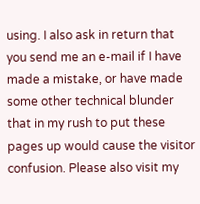using. I also ask in return that you send me an e-mail if I have made a mistake, or have made some other technical blunder that in my rush to put these pages up would cause the visitor confusion. Please also visit my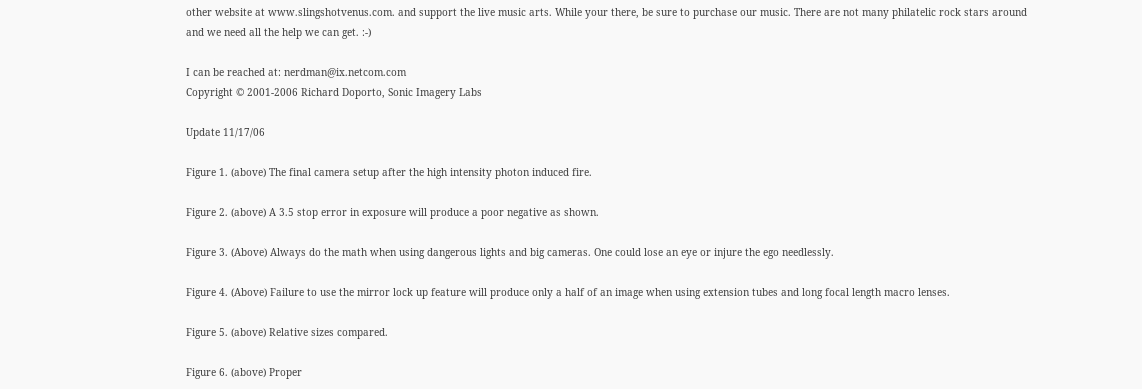other website at www.slingshotvenus.com. and support the live music arts. While your there, be sure to purchase our music. There are not many philatelic rock stars around and we need all the help we can get. :-)

I can be reached at: nerdman@ix.netcom.com
Copyright © 2001-2006 Richard Doporto, Sonic Imagery Labs

Update 11/17/06

Figure 1. (above) The final camera setup after the high intensity photon induced fire.

Figure 2. (above) A 3.5 stop error in exposure will produce a poor negative as shown.

Figure 3. (Above) Always do the math when using dangerous lights and big cameras. One could lose an eye or injure the ego needlessly.

Figure 4. (Above) Failure to use the mirror lock up feature will produce only a half of an image when using extension tubes and long focal length macro lenses.

Figure 5. (above) Relative sizes compared.

Figure 6. (above) Proper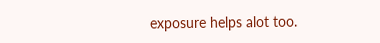exposure helps alot too.